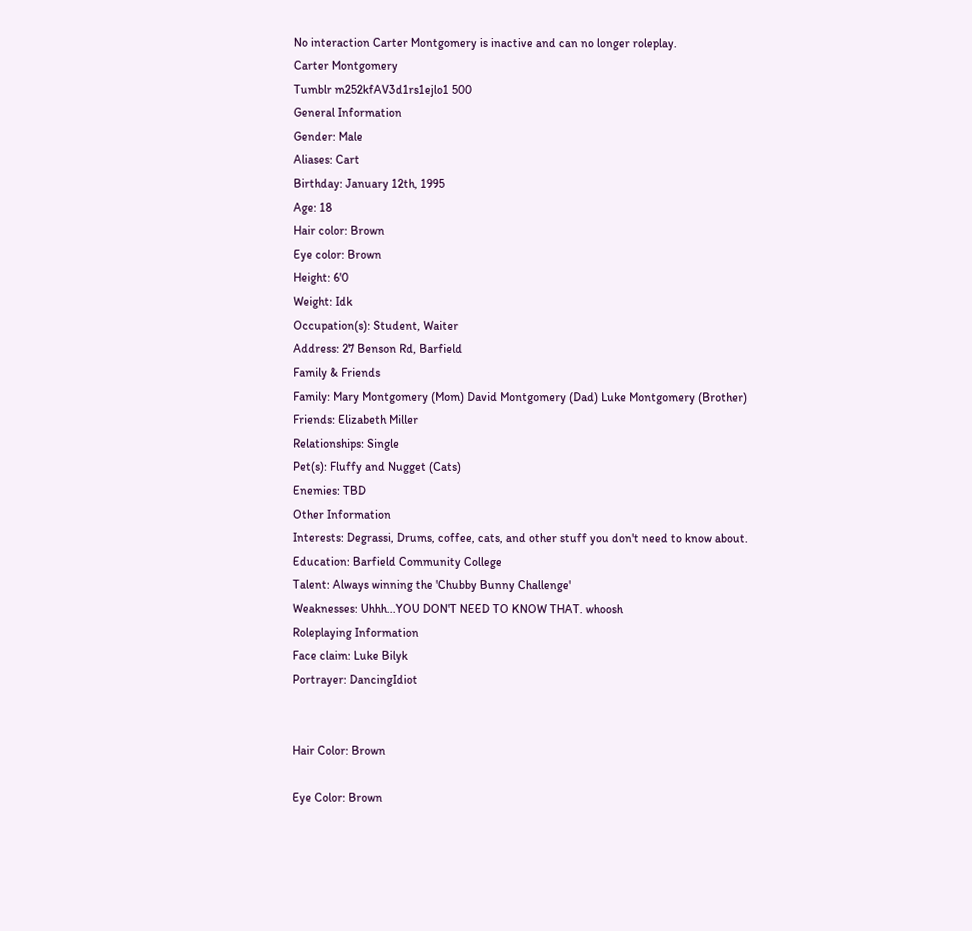No interaction Carter Montgomery is inactive and can no longer roleplay.
Carter Montgomery
Tumblr m252kfAV3d1rs1ejlo1 500
General Information
Gender: Male
Aliases: Cart
Birthday: January 12th, 1995
Age: 18
Hair color: Brown
Eye color: Brown
Height: 6'0
Weight: Idk
Occupation(s): Student, Waiter
Address: 27 Benson Rd, Barfield
Family & Friends
Family: Mary Montgomery (Mom) David Montgomery (Dad) Luke Montgomery (Brother)
Friends: Elizabeth Miller
Relationships: Single
Pet(s): Fluffy and Nugget (Cats)
Enemies: TBD
Other Information
Interests: Degrassi, Drums, coffee, cats, and other stuff you don't need to know about.
Education: Barfield Community College
Talent: Always winning the 'Chubby Bunny Challenge'
Weaknesses: Uhhh...YOU DON'T NEED TO KNOW THAT. whoosh
Roleplaying Information
Face claim: Luke Bilyk
Portrayer: DancingIdiot


Hair Color: Brown

Eye Color: Brown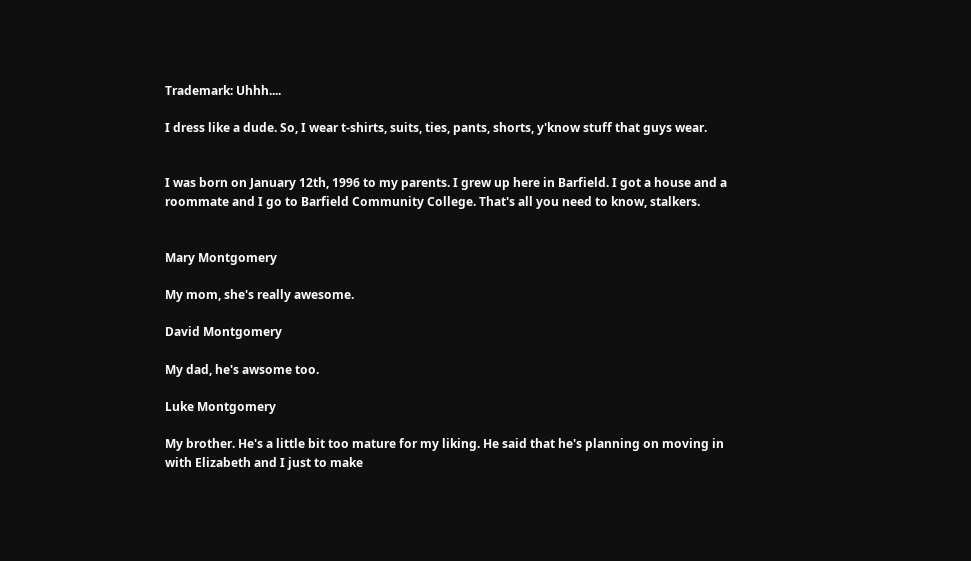Trademark: Uhhh....

I dress like a dude. So, I wear t-shirts, suits, ties, pants, shorts, y'know stuff that guys wear.


I was born on January 12th, 1996 to my parents. I grew up here in Barfield. I got a house and a roommate and I go to Barfield Community College. That's all you need to know, stalkers.


Mary Montgomery

My mom, she's really awesome.

David Montgomery

My dad, he's awsome too.

Luke Montgomery

My brother. He's a little bit too mature for my liking. He said that he's planning on moving in with Elizabeth and I just to make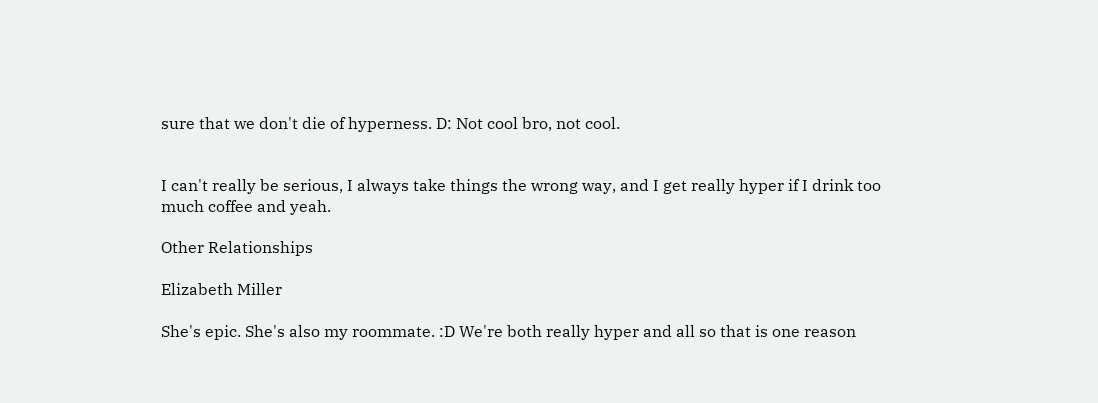sure that we don't die of hyperness. D: Not cool bro, not cool.


I can't really be serious, I always take things the wrong way, and I get really hyper if I drink too much coffee and yeah.

Other Relationships

Elizabeth Miller

She's epic. She's also my roommate. :D We're both really hyper and all so that is one reason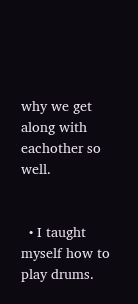why we get along with eachother so well.


  • I taught myself how to play drums.